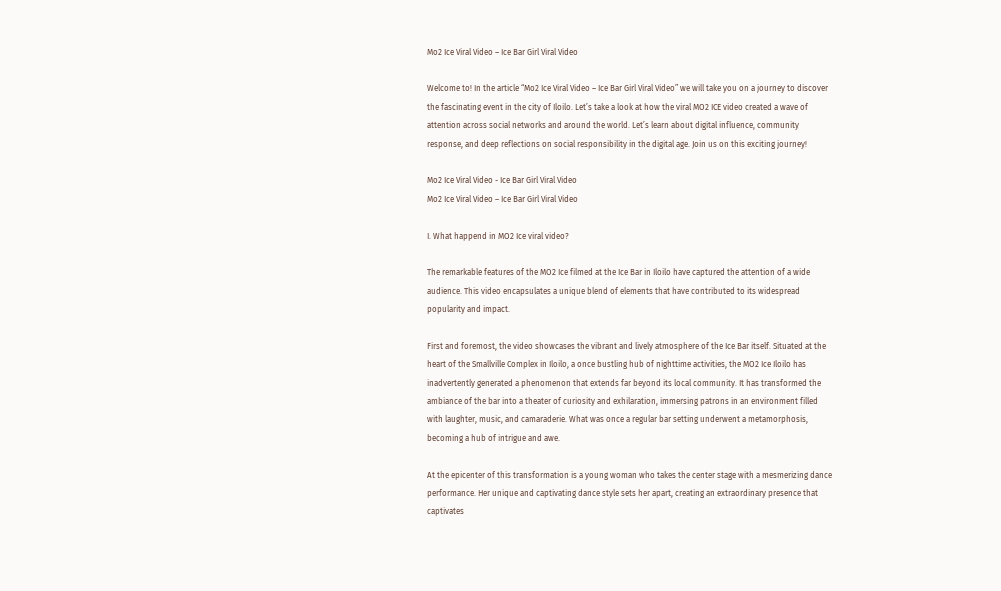Mo2 Ice Viral Video – Ice Bar Girl Viral Video

Welcome to! In the article “Mo2 Ice Viral Video – Ice Bar Girl Viral Video” we will take you on a journey to discover the fascinating event in the city of Iloilo. Let’s take a look at how the viral MO2 ICE video created a wave of attention across social networks and around the world. Let’s learn about digital influence, community response, and deep reflections on social responsibility in the digital age. Join us on this exciting journey!

Mo2 Ice Viral Video - Ice Bar Girl Viral Video
Mo2 Ice Viral Video – Ice Bar Girl Viral Video

I. What happend in MO2 Ice viral video?

The remarkable features of the MO2 Ice filmed at the Ice Bar in Iloilo have captured the attention of a wide audience. This video encapsulates a unique blend of elements that have contributed to its widespread popularity and impact.

First and foremost, the video showcases the vibrant and lively atmosphere of the Ice Bar itself. Situated at the heart of the Smallville Complex in Iloilo, a once bustling hub of nighttime activities, the MO2 Ice Iloilo has inadvertently generated a phenomenon that extends far beyond its local community. It has transformed the ambiance of the bar into a theater of curiosity and exhilaration, immersing patrons in an environment filled with laughter, music, and camaraderie. What was once a regular bar setting underwent a metamorphosis, becoming a hub of intrigue and awe.

At the epicenter of this transformation is a young woman who takes the center stage with a mesmerizing dance performance. Her unique and captivating dance style sets her apart, creating an extraordinary presence that captivates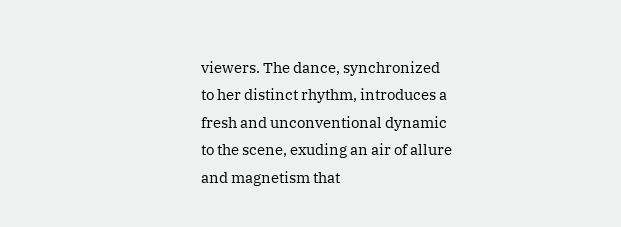viewers. The dance, synchronized to her distinct rhythm, introduces a fresh and unconventional dynamic to the scene, exuding an air of allure and magnetism that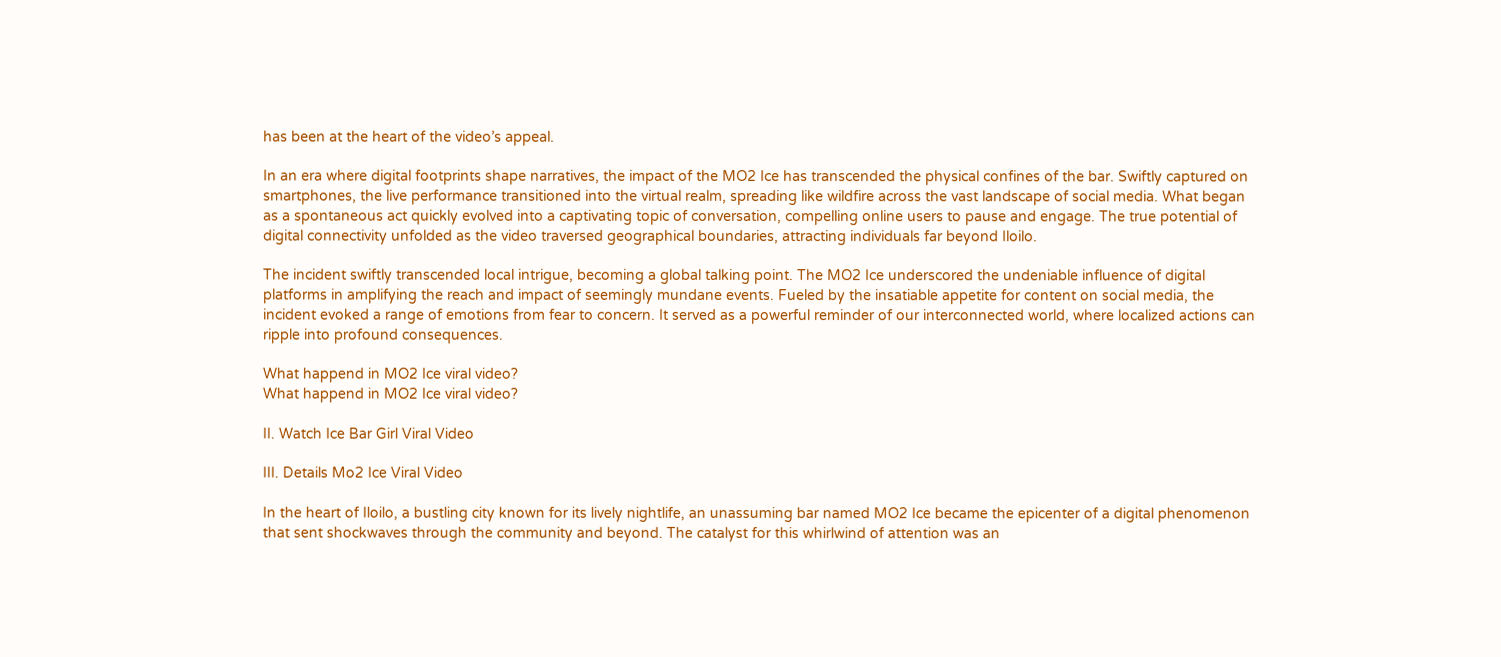has been at the heart of the video’s appeal.

In an era where digital footprints shape narratives, the impact of the MO2 Ice has transcended the physical confines of the bar. Swiftly captured on smartphones, the live performance transitioned into the virtual realm, spreading like wildfire across the vast landscape of social media. What began as a spontaneous act quickly evolved into a captivating topic of conversation, compelling online users to pause and engage. The true potential of digital connectivity unfolded as the video traversed geographical boundaries, attracting individuals far beyond Iloilo.

The incident swiftly transcended local intrigue, becoming a global talking point. The MO2 Ice underscored the undeniable influence of digital platforms in amplifying the reach and impact of seemingly mundane events. Fueled by the insatiable appetite for content on social media, the incident evoked a range of emotions from fear to concern. It served as a powerful reminder of our interconnected world, where localized actions can ripple into profound consequences.

What happend in MO2 Ice viral video?
What happend in MO2 Ice viral video?

II. Watch Ice Bar Girl Viral Video

III. Details Mo2 Ice Viral Video

In the heart of Iloilo, a bustling city known for its lively nightlife, an unassuming bar named MO2 Ice became the epicenter of a digital phenomenon that sent shockwaves through the community and beyond. The catalyst for this whirlwind of attention was an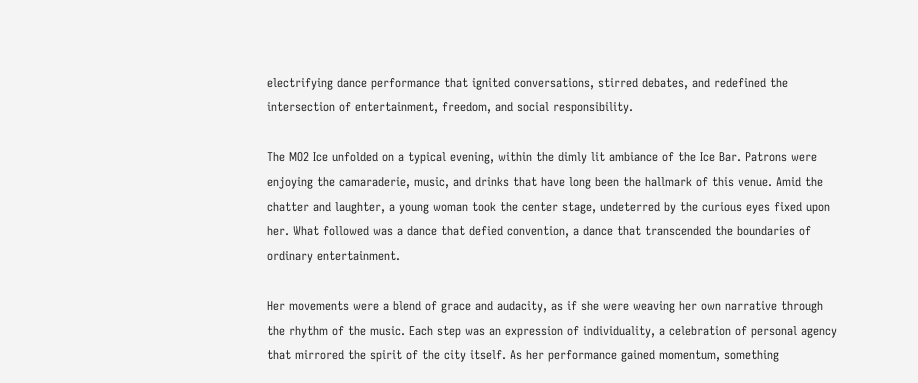electrifying dance performance that ignited conversations, stirred debates, and redefined the intersection of entertainment, freedom, and social responsibility.

The MO2 Ice unfolded on a typical evening, within the dimly lit ambiance of the Ice Bar. Patrons were enjoying the camaraderie, music, and drinks that have long been the hallmark of this venue. Amid the chatter and laughter, a young woman took the center stage, undeterred by the curious eyes fixed upon her. What followed was a dance that defied convention, a dance that transcended the boundaries of ordinary entertainment.

Her movements were a blend of grace and audacity, as if she were weaving her own narrative through the rhythm of the music. Each step was an expression of individuality, a celebration of personal agency that mirrored the spirit of the city itself. As her performance gained momentum, something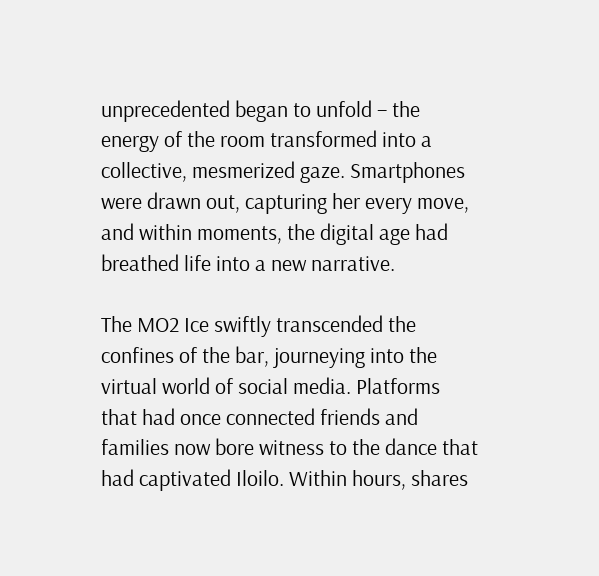unprecedented began to unfold – the energy of the room transformed into a collective, mesmerized gaze. Smartphones were drawn out, capturing her every move, and within moments, the digital age had breathed life into a new narrative.

The MO2 Ice swiftly transcended the confines of the bar, journeying into the virtual world of social media. Platforms that had once connected friends and families now bore witness to the dance that had captivated Iloilo. Within hours, shares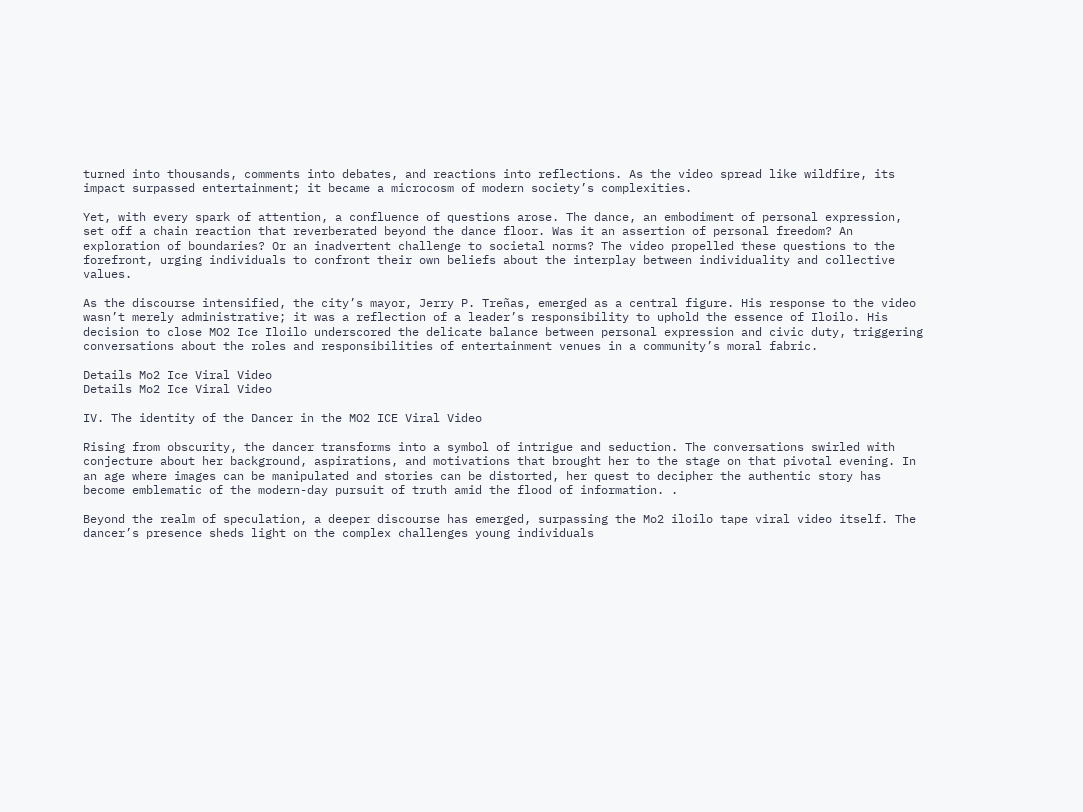turned into thousands, comments into debates, and reactions into reflections. As the video spread like wildfire, its impact surpassed entertainment; it became a microcosm of modern society’s complexities.

Yet, with every spark of attention, a confluence of questions arose. The dance, an embodiment of personal expression, set off a chain reaction that reverberated beyond the dance floor. Was it an assertion of personal freedom? An exploration of boundaries? Or an inadvertent challenge to societal norms? The video propelled these questions to the forefront, urging individuals to confront their own beliefs about the interplay between individuality and collective values.

As the discourse intensified, the city’s mayor, Jerry P. Treñas, emerged as a central figure. His response to the video wasn’t merely administrative; it was a reflection of a leader’s responsibility to uphold the essence of Iloilo. His decision to close MO2 Ice Iloilo underscored the delicate balance between personal expression and civic duty, triggering conversations about the roles and responsibilities of entertainment venues in a community’s moral fabric.

Details Mo2 Ice Viral Video
Details Mo2 Ice Viral Video

IV. The identity of the Dancer in the MO2 ICE Viral Video

Rising from obscurity, the dancer transforms into a symbol of intrigue and seduction. The conversations swirled with conjecture about her background, aspirations, and motivations that brought her to the stage on that pivotal evening. In an age where images can be manipulated and stories can be distorted, her quest to decipher the authentic story has become emblematic of the modern-day pursuit of truth amid the flood of information. .

Beyond the realm of speculation, a deeper discourse has emerged, surpassing the Mo2 iloilo tape viral video itself. The dancer’s presence sheds light on the complex challenges young individuals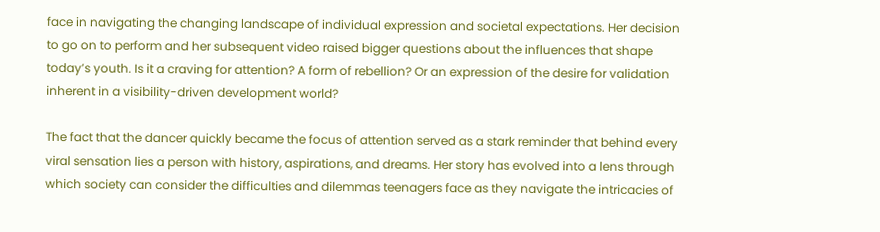face in navigating the changing landscape of individual expression and societal expectations. Her decision to go on to perform and her subsequent video raised bigger questions about the influences that shape today’s youth. Is it a craving for attention? A form of rebellion? Or an expression of the desire for validation inherent in a visibility-driven development world?

The fact that the dancer quickly became the focus of attention served as a stark reminder that behind every viral sensation lies a person with history, aspirations, and dreams. Her story has evolved into a lens through which society can consider the difficulties and dilemmas teenagers face as they navigate the intricacies of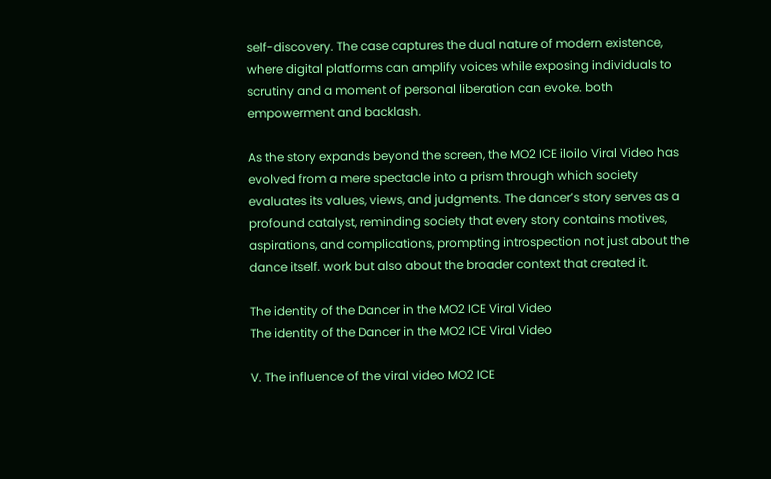self-discovery. The case captures the dual nature of modern existence, where digital platforms can amplify voices while exposing individuals to scrutiny and a moment of personal liberation can evoke. both empowerment and backlash.

As the story expands beyond the screen, the MO2 ICE iloilo Viral Video has evolved from a mere spectacle into a prism through which society evaluates its values, views, and judgments. The dancer’s story serves as a profound catalyst, reminding society that every story contains motives, aspirations, and complications, prompting introspection not just about the dance itself. work but also about the broader context that created it.

The identity of the Dancer in the MO2 ICE Viral Video
The identity of the Dancer in the MO2 ICE Viral Video

V. The influence of the viral video MO2 ICE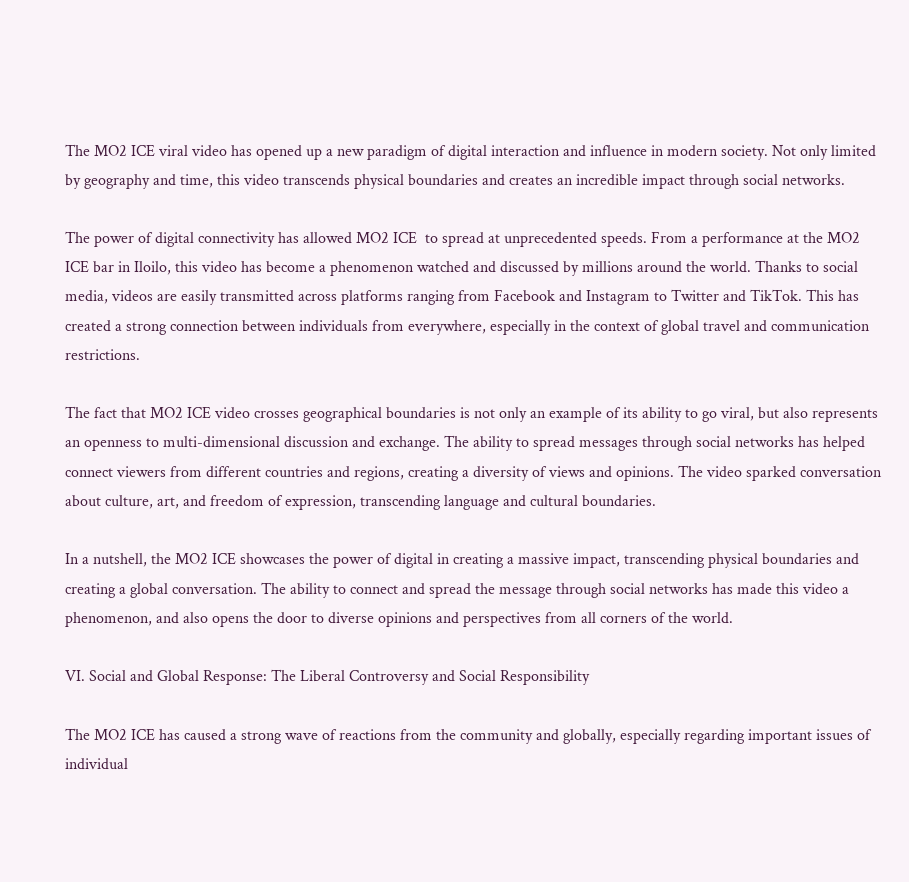The MO2 ICE viral video has opened up a new paradigm of digital interaction and influence in modern society. Not only limited by geography and time, this video transcends physical boundaries and creates an incredible impact through social networks.

The power of digital connectivity has allowed MO2 ICE  to spread at unprecedented speeds. From a performance at the MO2 ICE bar in Iloilo, this video has become a phenomenon watched and discussed by millions around the world. Thanks to social media, videos are easily transmitted across platforms ranging from Facebook and Instagram to Twitter and TikTok. This has created a strong connection between individuals from everywhere, especially in the context of global travel and communication restrictions.

The fact that MO2 ICE video crosses geographical boundaries is not only an example of its ability to go viral, but also represents an openness to multi-dimensional discussion and exchange. The ability to spread messages through social networks has helped connect viewers from different countries and regions, creating a diversity of views and opinions. The video sparked conversation about culture, art, and freedom of expression, transcending language and cultural boundaries.

In a nutshell, the MO2 ICE showcases the power of digital in creating a massive impact, transcending physical boundaries and creating a global conversation. The ability to connect and spread the message through social networks has made this video a phenomenon, and also opens the door to diverse opinions and perspectives from all corners of the world.

VI. Social and Global Response: The Liberal Controversy and Social Responsibility

The MO2 ICE has caused a strong wave of reactions from the community and globally, especially regarding important issues of individual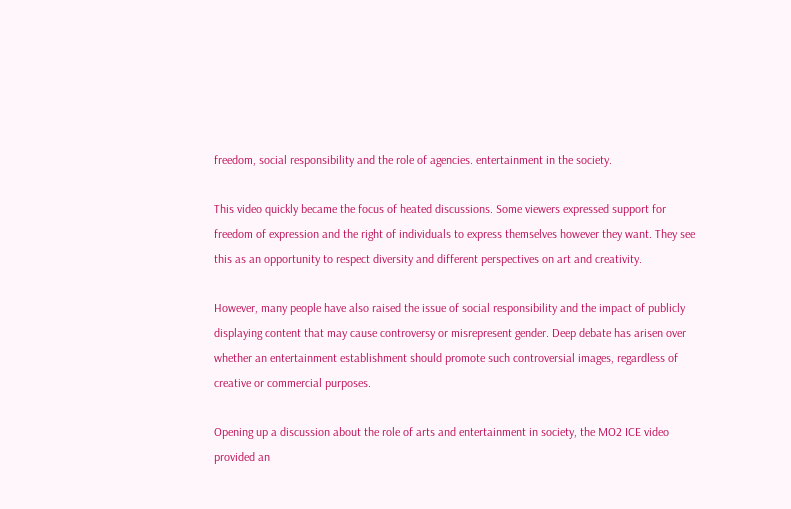freedom, social responsibility and the role of agencies. entertainment in the society.

This video quickly became the focus of heated discussions. Some viewers expressed support for freedom of expression and the right of individuals to express themselves however they want. They see this as an opportunity to respect diversity and different perspectives on art and creativity.

However, many people have also raised the issue of social responsibility and the impact of publicly displaying content that may cause controversy or misrepresent gender. Deep debate has arisen over whether an entertainment establishment should promote such controversial images, regardless of creative or commercial purposes.

Opening up a discussion about the role of arts and entertainment in society, the MO2 ICE video provided an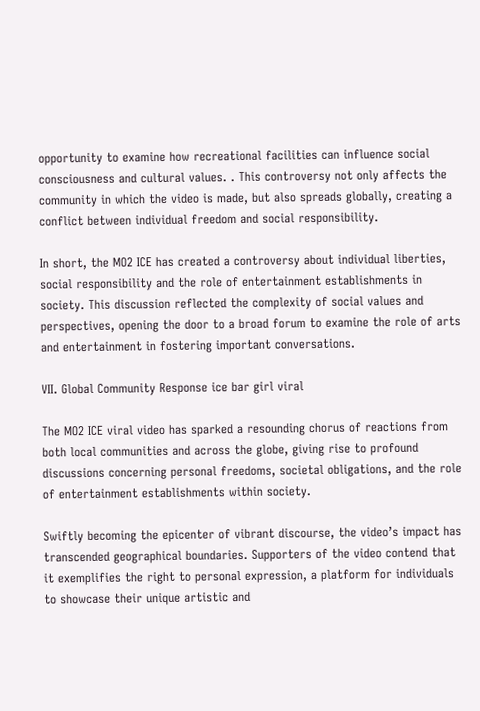opportunity to examine how recreational facilities can influence social consciousness and cultural values. . This controversy not only affects the community in which the video is made, but also spreads globally, creating a conflict between individual freedom and social responsibility.

In short, the MO2 ICE has created a controversy about individual liberties, social responsibility and the role of entertainment establishments in society. This discussion reflected the complexity of social values and perspectives, opening the door to a broad forum to examine the role of arts and entertainment in fostering important conversations.

VII. Global Community Response ice bar girl viral

The MO2 ICE viral video has sparked a resounding chorus of reactions from both local communities and across the globe, giving rise to profound discussions concerning personal freedoms, societal obligations, and the role of entertainment establishments within society.

Swiftly becoming the epicenter of vibrant discourse, the video’s impact has transcended geographical boundaries. Supporters of the video contend that it exemplifies the right to personal expression, a platform for individuals to showcase their unique artistic and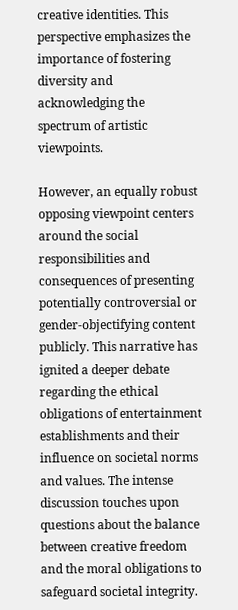creative identities. This perspective emphasizes the importance of fostering diversity and acknowledging the spectrum of artistic viewpoints.

However, an equally robust opposing viewpoint centers around the social responsibilities and consequences of presenting potentially controversial or gender-objectifying content publicly. This narrative has ignited a deeper debate regarding the ethical obligations of entertainment establishments and their influence on societal norms and values. The intense discussion touches upon questions about the balance between creative freedom and the moral obligations to safeguard societal integrity.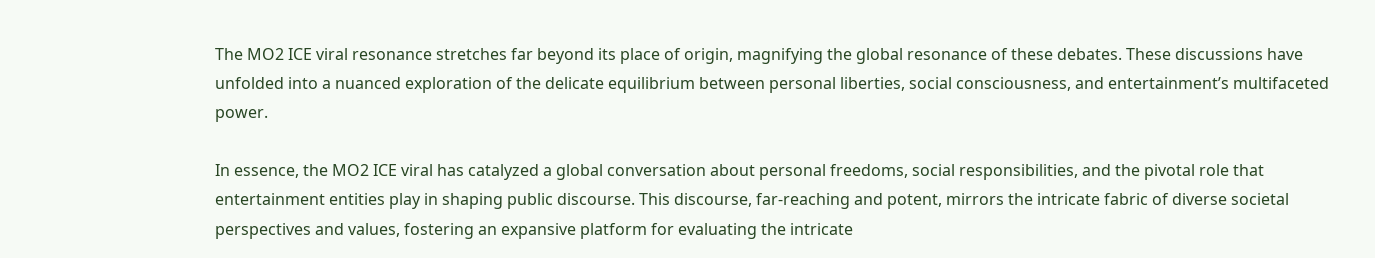The MO2 ICE viral resonance stretches far beyond its place of origin, magnifying the global resonance of these debates. These discussions have unfolded into a nuanced exploration of the delicate equilibrium between personal liberties, social consciousness, and entertainment’s multifaceted power.

In essence, the MO2 ICE viral has catalyzed a global conversation about personal freedoms, social responsibilities, and the pivotal role that entertainment entities play in shaping public discourse. This discourse, far-reaching and potent, mirrors the intricate fabric of diverse societal perspectives and values, fostering an expansive platform for evaluating the intricate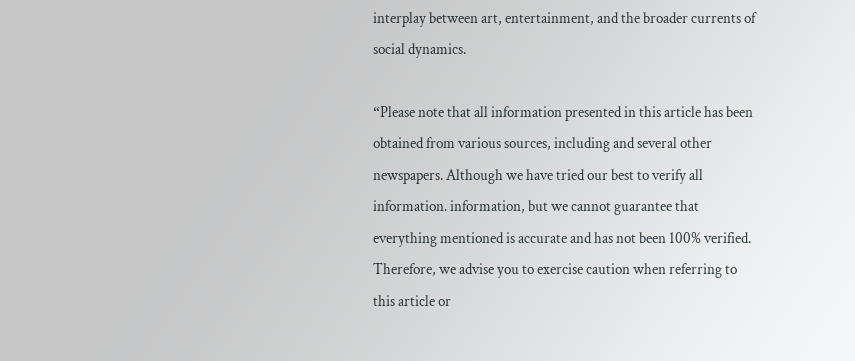interplay between art, entertainment, and the broader currents of social dynamics.

“Please note that all information presented in this article has been obtained from various sources, including and several other newspapers. Although we have tried our best to verify all information. information, but we cannot guarantee that everything mentioned is accurate and has not been 100% verified. Therefore, we advise you to exercise caution when referring to this article or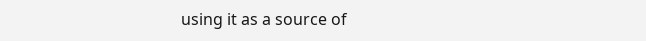using it as a source of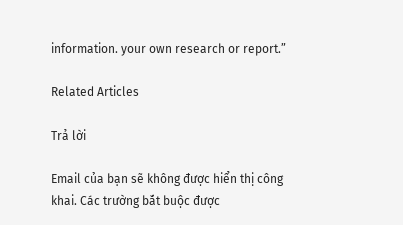information. your own research or report.”

Related Articles

Trả lời

Email của bạn sẽ không được hiển thị công khai. Các trường bắt buộc được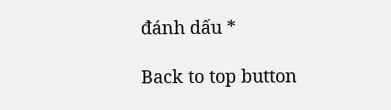đánh dấu *

Back to top button